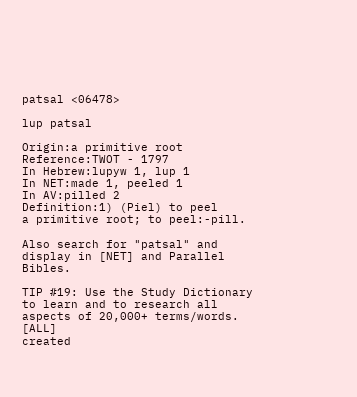patsal <06478>

lup patsal

Origin:a primitive root
Reference:TWOT - 1797
In Hebrew:lupyw 1, lup 1
In NET:made 1, peeled 1
In AV:pilled 2
Definition:1) (Piel) to peel
a primitive root; to peel:-pill.

Also search for "patsal" and display in [NET] and Parallel Bibles.

TIP #19: Use the Study Dictionary to learn and to research all aspects of 20,000+ terms/words. [ALL]
created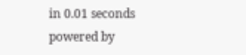in 0.01 seconds
powered by